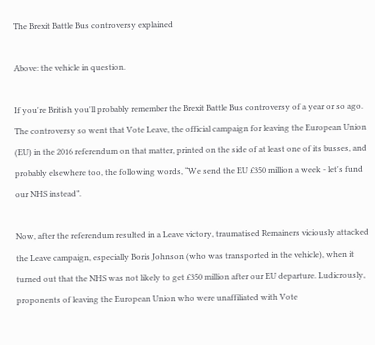The Brexit Battle Bus controversy explained

Above: the vehicle in question.

If you're British you'll probably remember the Brexit Battle Bus controversy of a year or so ago. The controversy so went that Vote Leave, the official campaign for leaving the European Union (EU) in the 2016 referendum on that matter, printed on the side of at least one of its busses, and probably elsewhere too, the following words, “We send the EU £350 million a week - let's fund our NHS instead”.

Now, after the referendum resulted in a Leave victory, traumatised Remainers viciously attacked the Leave campaign, especially Boris Johnson (who was transported in the vehicle), when it turned out that the NHS was not likely to get £350 million after our EU departure. Ludicrously, proponents of leaving the European Union who were unaffiliated with Vote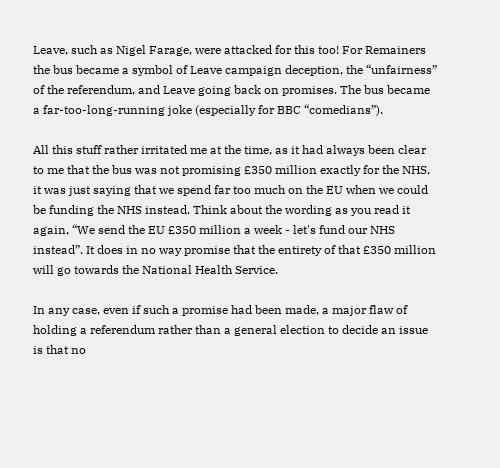Leave, such as Nigel Farage, were attacked for this too! For Remainers the bus became a symbol of Leave campaign deception, the “unfairness” of the referendum, and Leave going back on promises. The bus became a far-too-long-running joke (especially for BBC “comedians”).

All this stuff rather irritated me at the time, as it had always been clear to me that the bus was not promising £350 million exactly for the NHS, it was just saying that we spend far too much on the EU when we could be funding the NHS instead. Think about the wording as you read it again, “We send the EU £350 million a week - let's fund our NHS instead”. It does in no way promise that the entirety of that £350 million will go towards the National Health Service.

In any case, even if such a promise had been made, a major flaw of holding a referendum rather than a general election to decide an issue is that no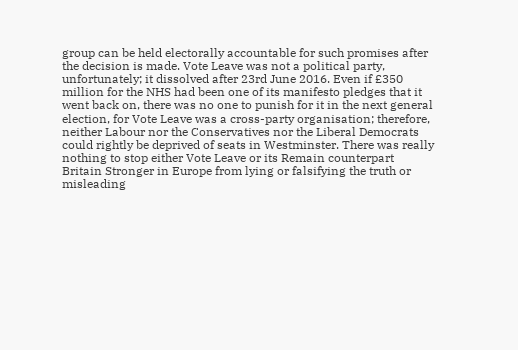group can be held electorally accountable for such promises after the decision is made. Vote Leave was not a political party, unfortunately; it dissolved after 23rd June 2016. Even if £350 million for the NHS had been one of its manifesto pledges that it went back on, there was no one to punish for it in the next general election, for Vote Leave was a cross-party organisation; therefore, neither Labour nor the Conservatives nor the Liberal Democrats could rightly be deprived of seats in Westminster. There was really nothing to stop either Vote Leave or its Remain counterpart Britain Stronger in Europe from lying or falsifying the truth or misleading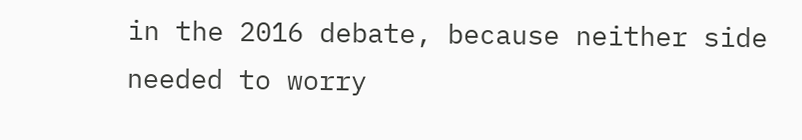in the 2016 debate, because neither side needed to worry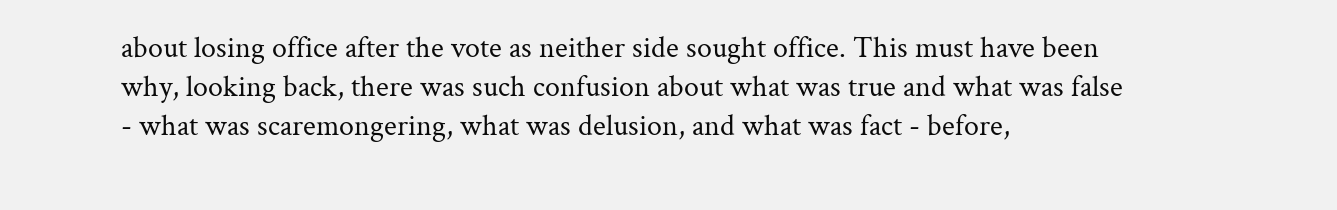about losing office after the vote as neither side sought office. This must have been why, looking back, there was such confusion about what was true and what was false - what was scaremongering, what was delusion, and what was fact - before,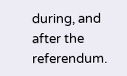during, and after the referendum.